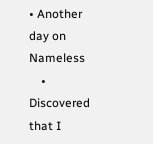• Another day on Nameless
    • Discovered that I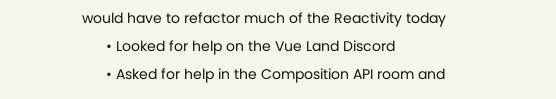would have to refactor much of the Reactivity today
      • Looked for help on the Vue Land Discord
      • Asked for help in the Composition API room and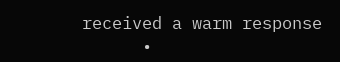received a warm response
      •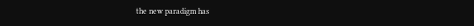the new paradigm has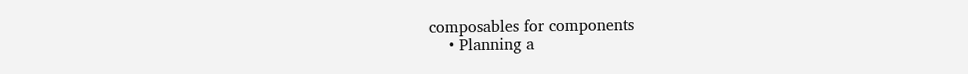composables for components
    • Planning a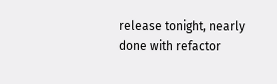release tonight, nearly done with refactor